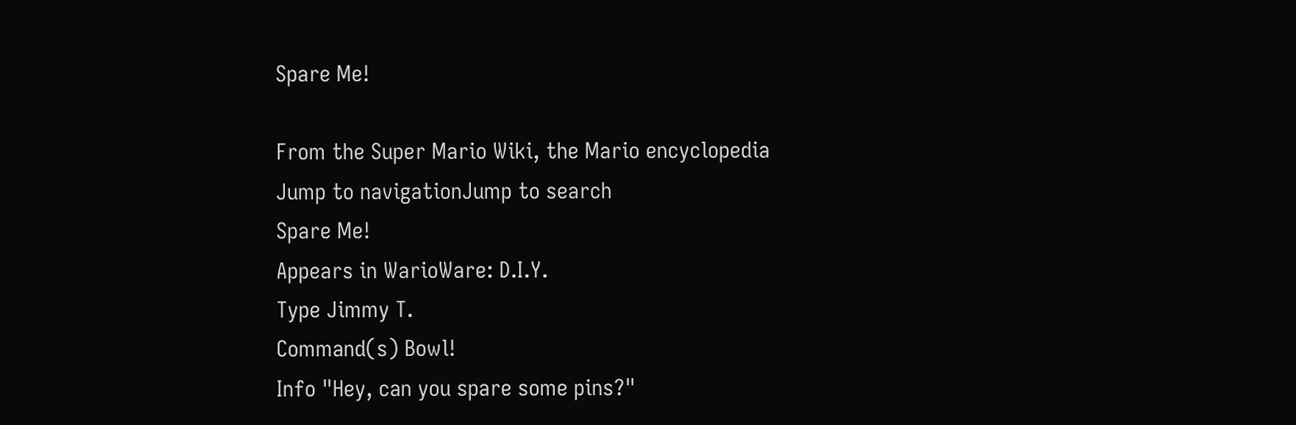Spare Me!

From the Super Mario Wiki, the Mario encyclopedia
Jump to navigationJump to search
Spare Me!
Appears in WarioWare: D.I.Y.
Type Jimmy T.
Command(s) Bowl!
Info "Hey, can you spare some pins?"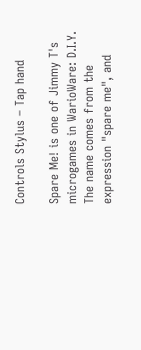Controls Stylus – Tap hand

Spare Me! is one of Jimmy T's microgames in WarioWare: D.I.Y. The name comes from the expression "spare me", and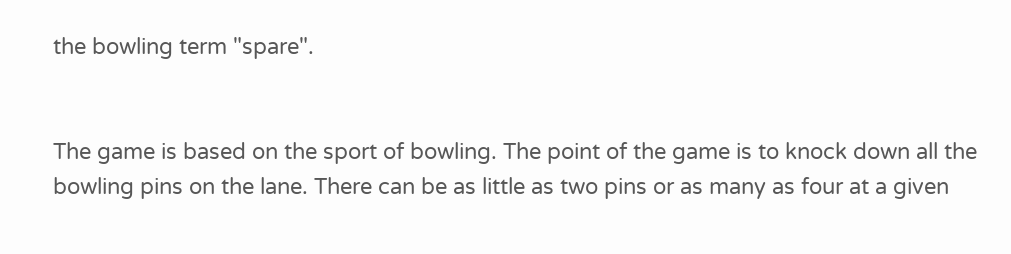the bowling term "spare".


The game is based on the sport of bowling. The point of the game is to knock down all the bowling pins on the lane. There can be as little as two pins or as many as four at a given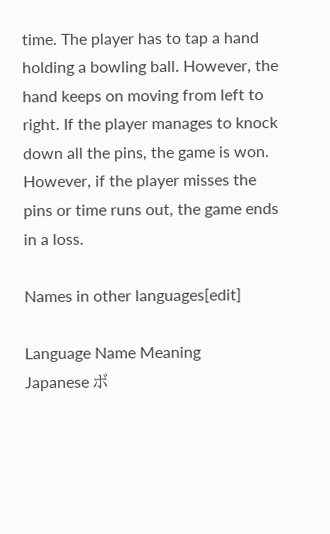time. The player has to tap a hand holding a bowling ball. However, the hand keeps on moving from left to right. If the player manages to knock down all the pins, the game is won. However, if the player misses the pins or time runs out, the game ends in a loss.

Names in other languages[edit]

Language Name Meaning
Japanese ボ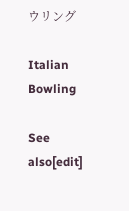ウリング

Italian Bowling

See also[edit]